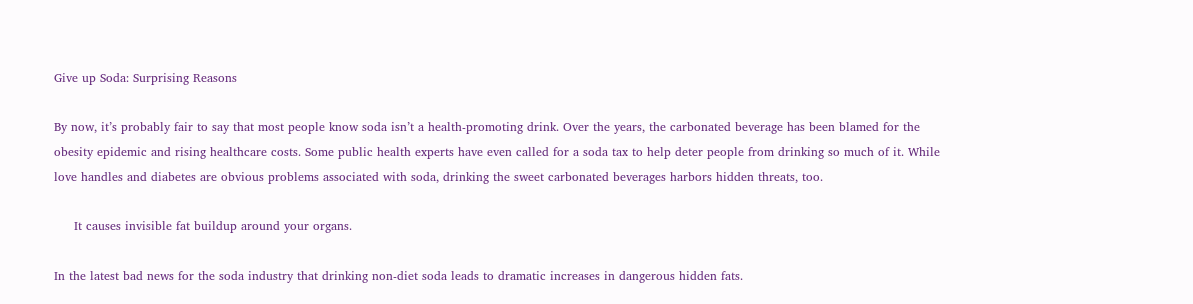Give up Soda: Surprising Reasons

By now, it’s probably fair to say that most people know soda isn’t a health-promoting drink. Over the years, the carbonated beverage has been blamed for the obesity epidemic and rising healthcare costs. Some public health experts have even called for a soda tax to help deter people from drinking so much of it. While love handles and diabetes are obvious problems associated with soda, drinking the sweet carbonated beverages harbors hidden threats, too.

     It causes invisible fat buildup around your organs.

In the latest bad news for the soda industry that drinking non-diet soda leads to dramatic increases in dangerous hidden fats.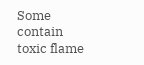Some contain toxic flame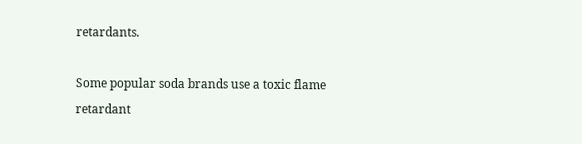retardants.

Some popular soda brands use a toxic flame retardant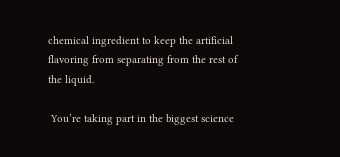chemical ingredient to keep the artificial flavoring from separating from the rest of the liquid.

 You’re taking part in the biggest science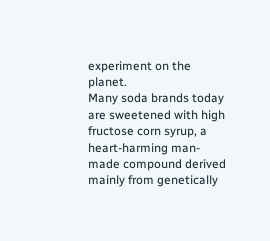experiment on the planet.
Many soda brands today are sweetened with high fructose corn syrup, a heart-harming man-made compound derived mainly from genetically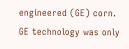engineered (GE) corn. GE technology was only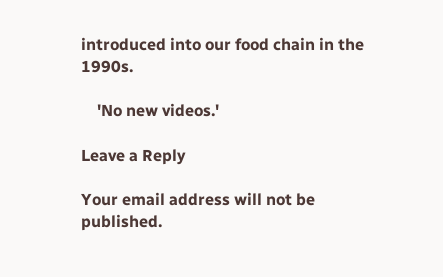introduced into our food chain in the 1990s.

    'No new videos.'

Leave a Reply

Your email address will not be published.